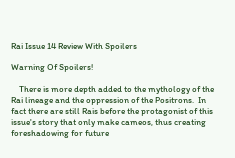Rai Issue 14 Review With Spoilers

Warning Of Spoilers!

    There is more depth added to the mythology of the Rai lineage and the oppression of the Positrons.  In fact there are still Rais before the protagonist of this issue's story that only make cameos, thus creating foreshadowing for future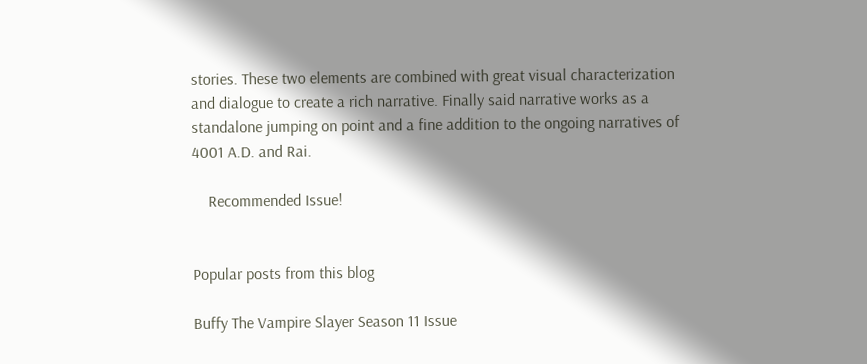stories. These two elements are combined with great visual characterization and dialogue to create a rich narrative. Finally said narrative works as a standalone jumping on point and a fine addition to the ongoing narratives of 4001 A.D. and Rai.

    Recommended Issue!


Popular posts from this blog

Buffy The Vampire Slayer Season 11 Issue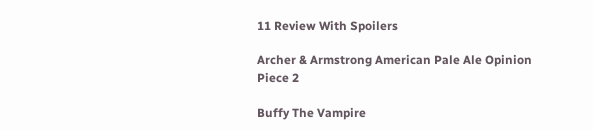11 Review With Spoilers

Archer & Armstrong American Pale Ale Opinion Piece 2

Buffy The Vampire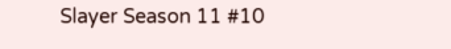Slayer Season 11 #10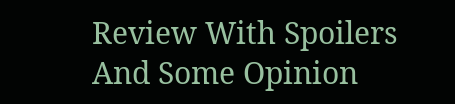Review With Spoilers And Some Opinion